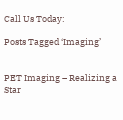Call Us Today:

Posts Tagged ‘Imaging’


PET Imaging – Realizing a Star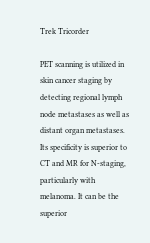Trek Tricorder

PET scanning is utilized in skin cancer staging by detecting regional lymph node metastases as well as distant organ metastases. Its specificity is superior to CT and MR for N-staging, particularly with melanoma. It can be the superior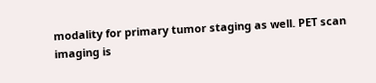modality for primary tumor staging as well. PET scan imaging is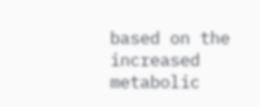based on the increased metabolic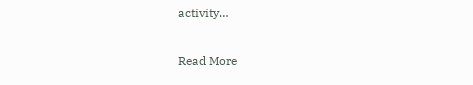activity…

Read More